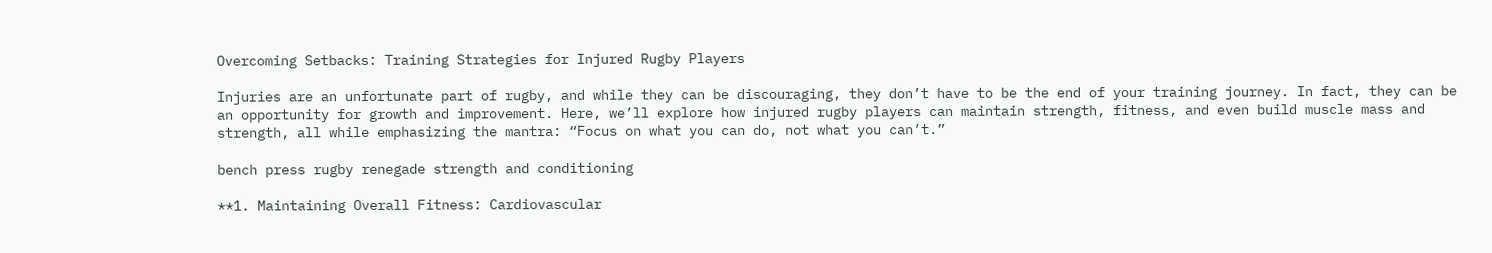Overcoming Setbacks: Training Strategies for Injured Rugby Players

Injuries are an unfortunate part of rugby, and while they can be discouraging, they don’t have to be the end of your training journey. In fact, they can be an opportunity for growth and improvement. Here, we’ll explore how injured rugby players can maintain strength, fitness, and even build muscle mass and strength, all while emphasizing the mantra: “Focus on what you can do, not what you can’t.”

bench press rugby renegade strength and conditioning

**1. Maintaining Overall Fitness: Cardiovascular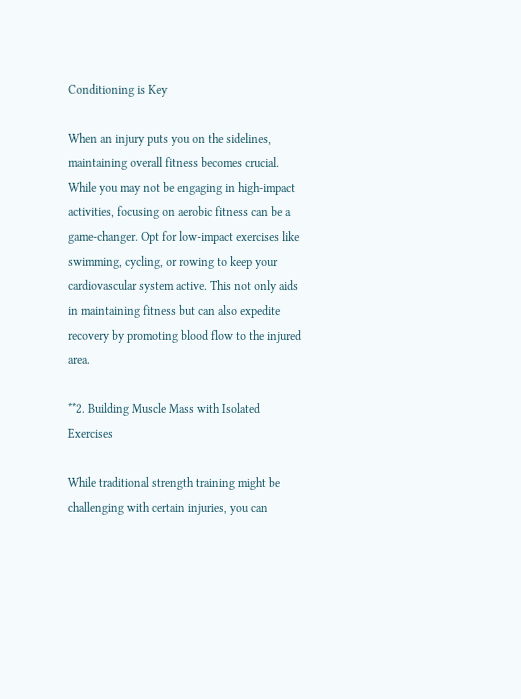Conditioning is Key

When an injury puts you on the sidelines, maintaining overall fitness becomes crucial. While you may not be engaging in high-impact activities, focusing on aerobic fitness can be a game-changer. Opt for low-impact exercises like swimming, cycling, or rowing to keep your cardiovascular system active. This not only aids in maintaining fitness but can also expedite recovery by promoting blood flow to the injured area.

**2. Building Muscle Mass with Isolated Exercises

While traditional strength training might be challenging with certain injuries, you can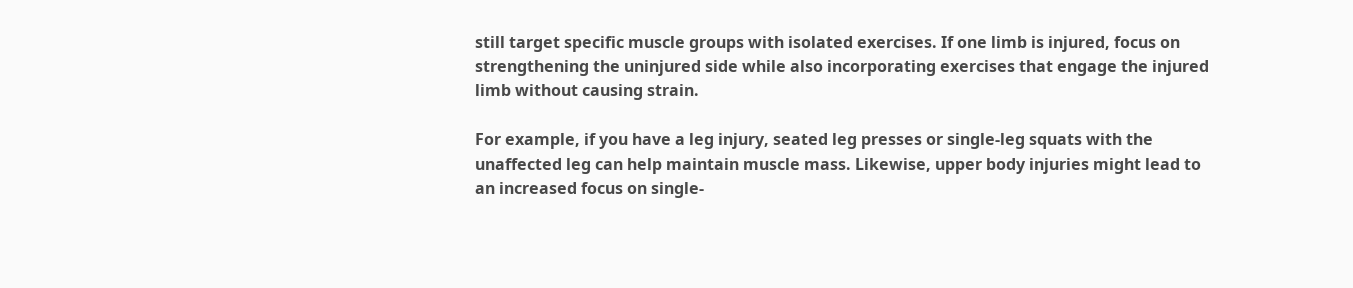still target specific muscle groups with isolated exercises. If one limb is injured, focus on strengthening the uninjured side while also incorporating exercises that engage the injured limb without causing strain.

For example, if you have a leg injury, seated leg presses or single-leg squats with the unaffected leg can help maintain muscle mass. Likewise, upper body injuries might lead to an increased focus on single-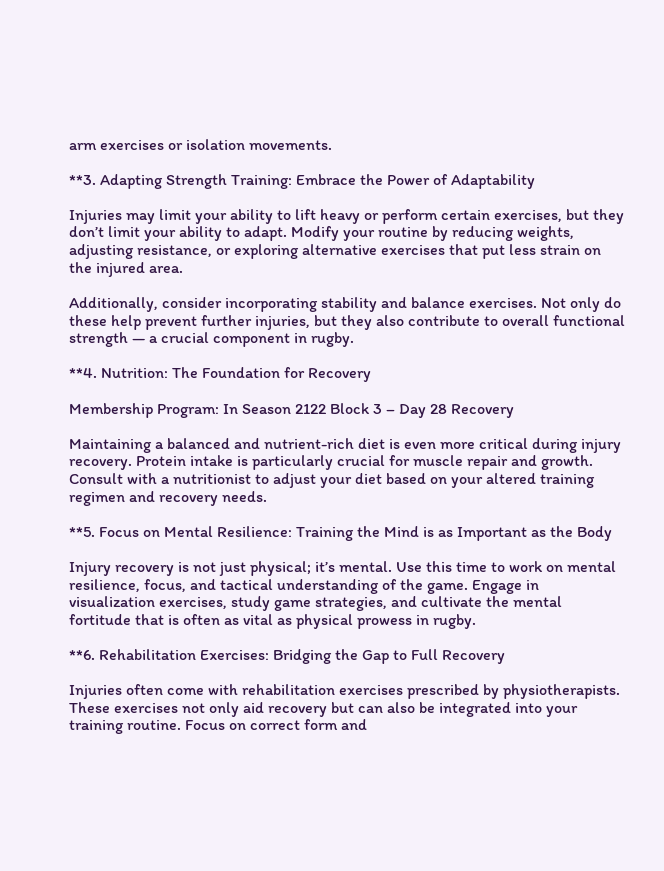arm exercises or isolation movements.

**3. Adapting Strength Training: Embrace the Power of Adaptability

Injuries may limit your ability to lift heavy or perform certain exercises, but they don’t limit your ability to adapt. Modify your routine by reducing weights, adjusting resistance, or exploring alternative exercises that put less strain on the injured area.

Additionally, consider incorporating stability and balance exercises. Not only do these help prevent further injuries, but they also contribute to overall functional strength — a crucial component in rugby.

**4. Nutrition: The Foundation for Recovery

Membership Program: In Season 2122 Block 3 – Day 28 Recovery

Maintaining a balanced and nutrient-rich diet is even more critical during injury recovery. Protein intake is particularly crucial for muscle repair and growth. Consult with a nutritionist to adjust your diet based on your altered training regimen and recovery needs.

**5. Focus on Mental Resilience: Training the Mind is as Important as the Body

Injury recovery is not just physical; it’s mental. Use this time to work on mental resilience, focus, and tactical understanding of the game. Engage in visualization exercises, study game strategies, and cultivate the mental fortitude that is often as vital as physical prowess in rugby.

**6. Rehabilitation Exercises: Bridging the Gap to Full Recovery

Injuries often come with rehabilitation exercises prescribed by physiotherapists. These exercises not only aid recovery but can also be integrated into your training routine. Focus on correct form and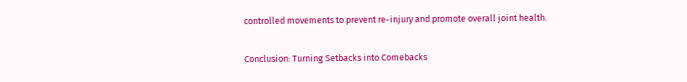controlled movements to prevent re-injury and promote overall joint health.

Conclusion: Turning Setbacks into Comebacks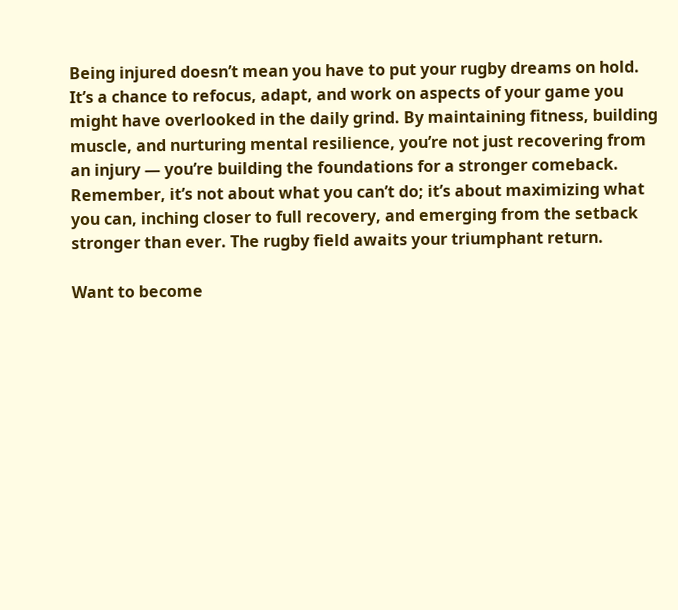Being injured doesn’t mean you have to put your rugby dreams on hold. It’s a chance to refocus, adapt, and work on aspects of your game you might have overlooked in the daily grind. By maintaining fitness, building muscle, and nurturing mental resilience, you’re not just recovering from an injury — you’re building the foundations for a stronger comeback. Remember, it’s not about what you can’t do; it’s about maximizing what you can, inching closer to full recovery, and emerging from the setback stronger than ever. The rugby field awaits your triumphant return.

Want to become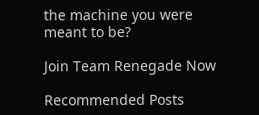the machine you were meant to be?

Join Team Renegade Now

Recommended Posts